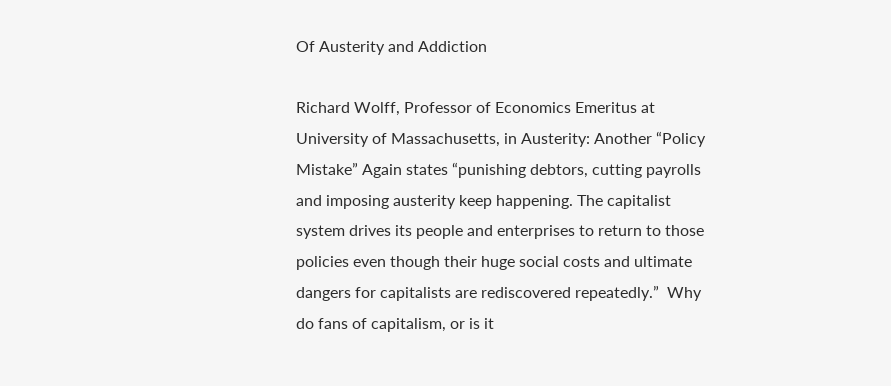Of Austerity and Addiction

Richard Wolff, Professor of Economics Emeritus at University of Massachusetts, in Austerity: Another “Policy Mistake” Again states “punishing debtors, cutting payrolls and imposing austerity keep happening. The capitalist system drives its people and enterprises to return to those policies even though their huge social costs and ultimate dangers for capitalists are rediscovered repeatedly.”  Why do fans of capitalism, or is it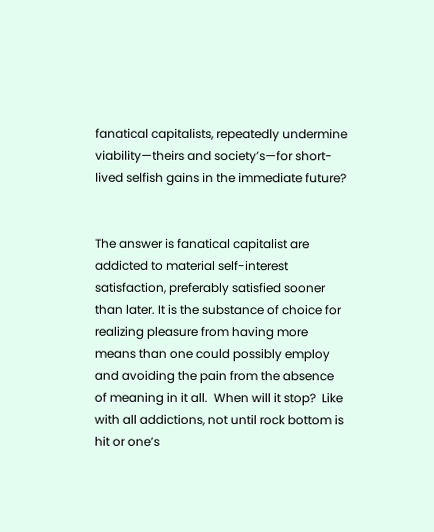fanatical capitalists, repeatedly undermine viability—theirs and society’s—for short-lived selfish gains in the immediate future?


The answer is fanatical capitalist are addicted to material self-interest satisfaction, preferably satisfied sooner than later. It is the substance of choice for realizing pleasure from having more means than one could possibly employ and avoiding the pain from the absence of meaning in it all.  When will it stop?  Like with all addictions, not until rock bottom is hit or one’s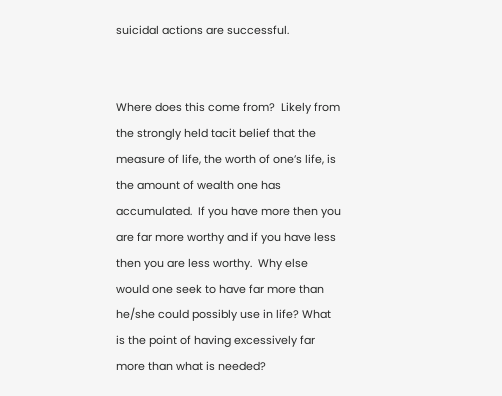suicidal actions are successful.


Where does this come from?  Likely from the strongly held tacit belief that the measure of life, the worth of one’s life, is the amount of wealth one has accumulated.  If you have more then you are far more worthy and if you have less then you are less worthy.  Why else would one seek to have far more than he/she could possibly use in life? What is the point of having excessively far more than what is needed?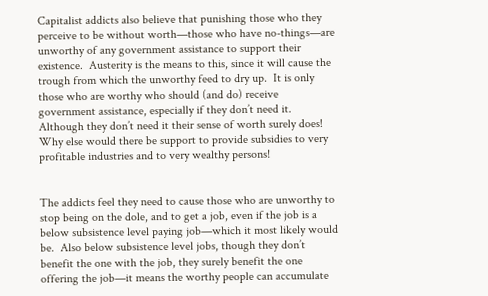Capitalist addicts also believe that punishing those who they perceive to be without worth—those who have no-things—are unworthy of any government assistance to support their existence.  Austerity is the means to this, since it will cause the trough from which the unworthy feed to dry up.  It is only those who are worthy who should (and do) receive government assistance, especially if they don’t need it.  Although they don’t need it their sense of worth surely does!  Why else would there be support to provide subsidies to very profitable industries and to very wealthy persons!


The addicts feel they need to cause those who are unworthy to stop being on the dole, and to get a job, even if the job is a below subsistence level paying job—which it most likely would be.  Also below subsistence level jobs, though they don’t benefit the one with the job, they surely benefit the one offering the job—it means the worthy people can accumulate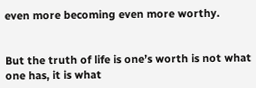even more becoming even more worthy.


But the truth of life is one’s worth is not what one has, it is what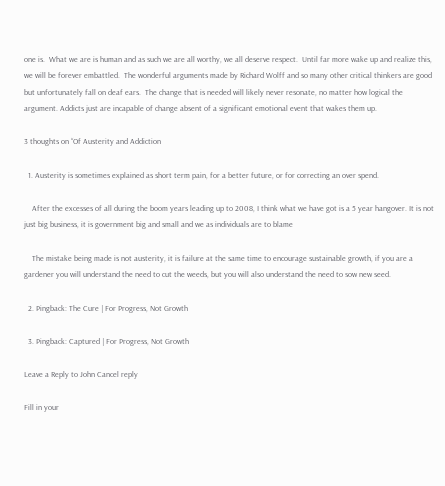one is.  What we are is human and as such we are all worthy, we all deserve respect.  Until far more wake up and realize this, we will be forever embattled.  The wonderful arguments made by Richard Wolff and so many other critical thinkers are good but unfortunately fall on deaf ears.  The change that is needed will likely never resonate, no matter how logical the argument. Addicts just are incapable of change absent of a significant emotional event that wakes them up.

3 thoughts on “Of Austerity and Addiction

  1. Austerity is sometimes explained as short term pain, for a better future, or for correcting an over spend.

    After the excesses of all during the boom years leading up to 2008, I think what we have got is a 5 year hangover. It is not just big business, it is government big and small and we as individuals are to blame

    The mistake being made is not austerity, it is failure at the same time to encourage sustainable growth, if you are a gardener you will understand the need to cut the weeds, but you will also understand the need to sow new seed.

  2. Pingback: The Cure | For Progress, Not Growth

  3. Pingback: Captured | For Progress, Not Growth

Leave a Reply to John Cancel reply

Fill in your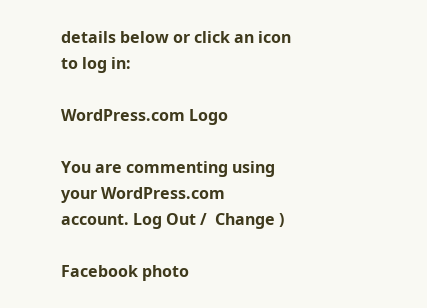details below or click an icon to log in:

WordPress.com Logo

You are commenting using your WordPress.com account. Log Out /  Change )

Facebook photo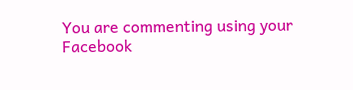You are commenting using your Facebook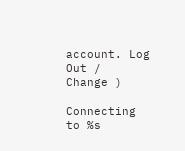account. Log Out /  Change )

Connecting to %s